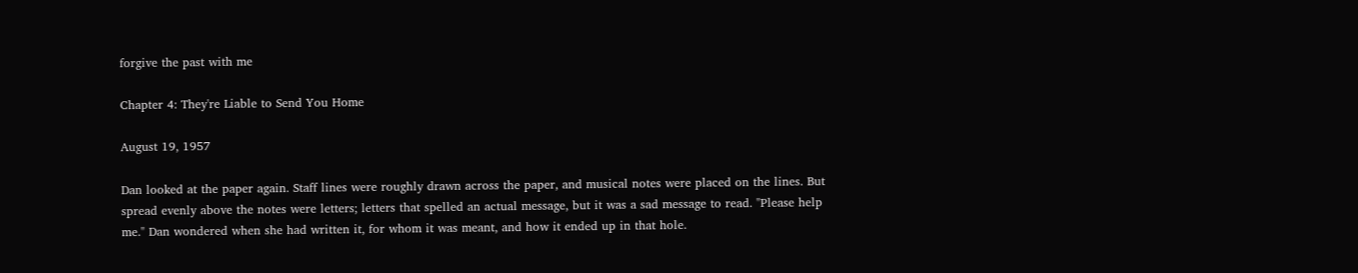forgive the past with me

Chapter 4: They're Liable to Send You Home

August 19, 1957

Dan looked at the paper again. Staff lines were roughly drawn across the paper, and musical notes were placed on the lines. But spread evenly above the notes were letters; letters that spelled an actual message, but it was a sad message to read. "Please help me." Dan wondered when she had written it, for whom it was meant, and how it ended up in that hole.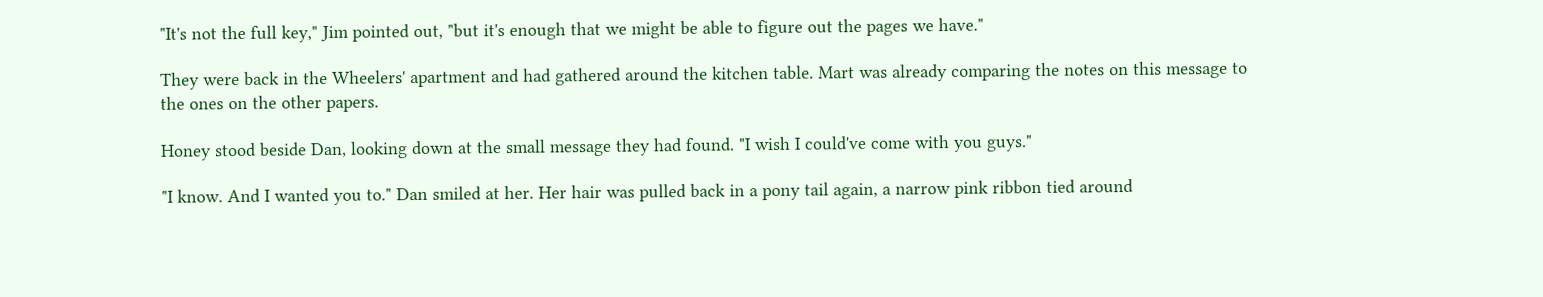"It's not the full key," Jim pointed out, "but it's enough that we might be able to figure out the pages we have."

They were back in the Wheelers' apartment and had gathered around the kitchen table. Mart was already comparing the notes on this message to the ones on the other papers.

Honey stood beside Dan, looking down at the small message they had found. "I wish I could've come with you guys."

"I know. And I wanted you to." Dan smiled at her. Her hair was pulled back in a pony tail again, a narrow pink ribbon tied around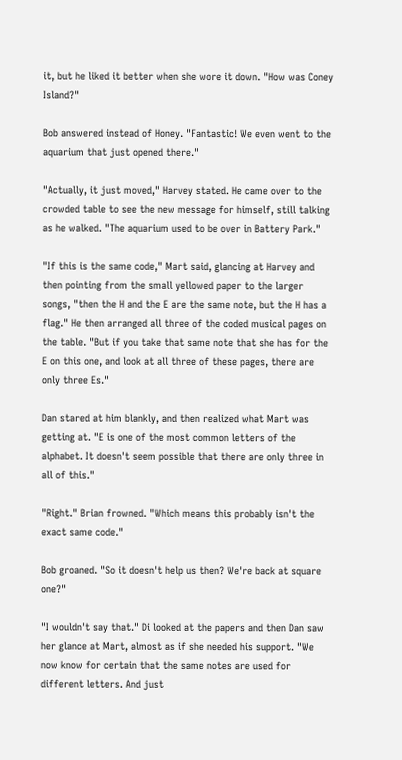it, but he liked it better when she wore it down. "How was Coney Island?"

Bob answered instead of Honey. "Fantastic! We even went to the aquarium that just opened there."

"Actually, it just moved," Harvey stated. He came over to the crowded table to see the new message for himself, still talking as he walked. "The aquarium used to be over in Battery Park."

"If this is the same code," Mart said, glancing at Harvey and then pointing from the small yellowed paper to the larger songs, "then the H and the E are the same note, but the H has a flag." He then arranged all three of the coded musical pages on the table. "But if you take that same note that she has for the E on this one, and look at all three of these pages, there are only three Es."

Dan stared at him blankly, and then realized what Mart was getting at. "E is one of the most common letters of the alphabet. It doesn't seem possible that there are only three in all of this."

"Right." Brian frowned. "Which means this probably isn't the exact same code."

Bob groaned. "So it doesn't help us then? We're back at square one?"

"I wouldn't say that." Di looked at the papers and then Dan saw her glance at Mart, almost as if she needed his support. "We now know for certain that the same notes are used for different letters. And just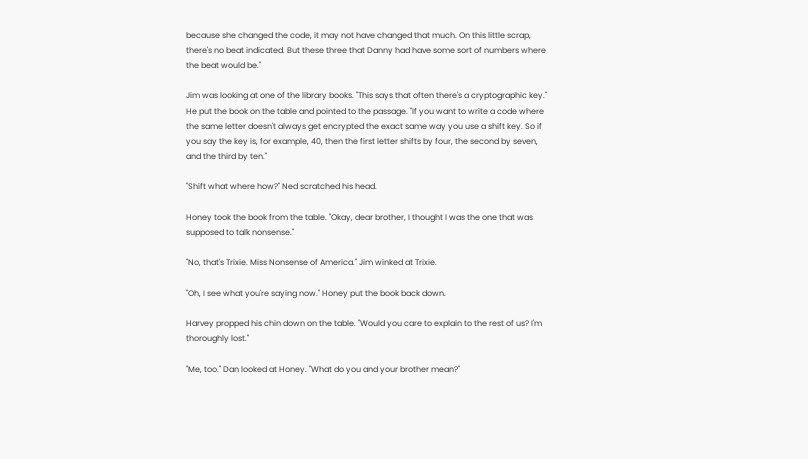because she changed the code, it may not have changed that much. On this little scrap, there's no beat indicated. But these three that Danny had have some sort of numbers where the beat would be."

Jim was looking at one of the library books. "This says that often there's a cryptographic key." He put the book on the table and pointed to the passage. "If you want to write a code where the same letter doesn't always get encrypted the exact same way you use a shift key. So if you say the key is, for example, 40, then the first letter shifts by four, the second by seven, and the third by ten."

"Shift what where how?" Ned scratched his head.

Honey took the book from the table. "Okay, dear brother, I thought I was the one that was supposed to talk nonsense."

"No, that's Trixie. Miss Nonsense of America." Jim winked at Trixie.

"Oh, I see what you're saying now." Honey put the book back down.

Harvey propped his chin down on the table. "Would you care to explain to the rest of us? I'm thoroughly lost."

"Me, too." Dan looked at Honey. "What do you and your brother mean?"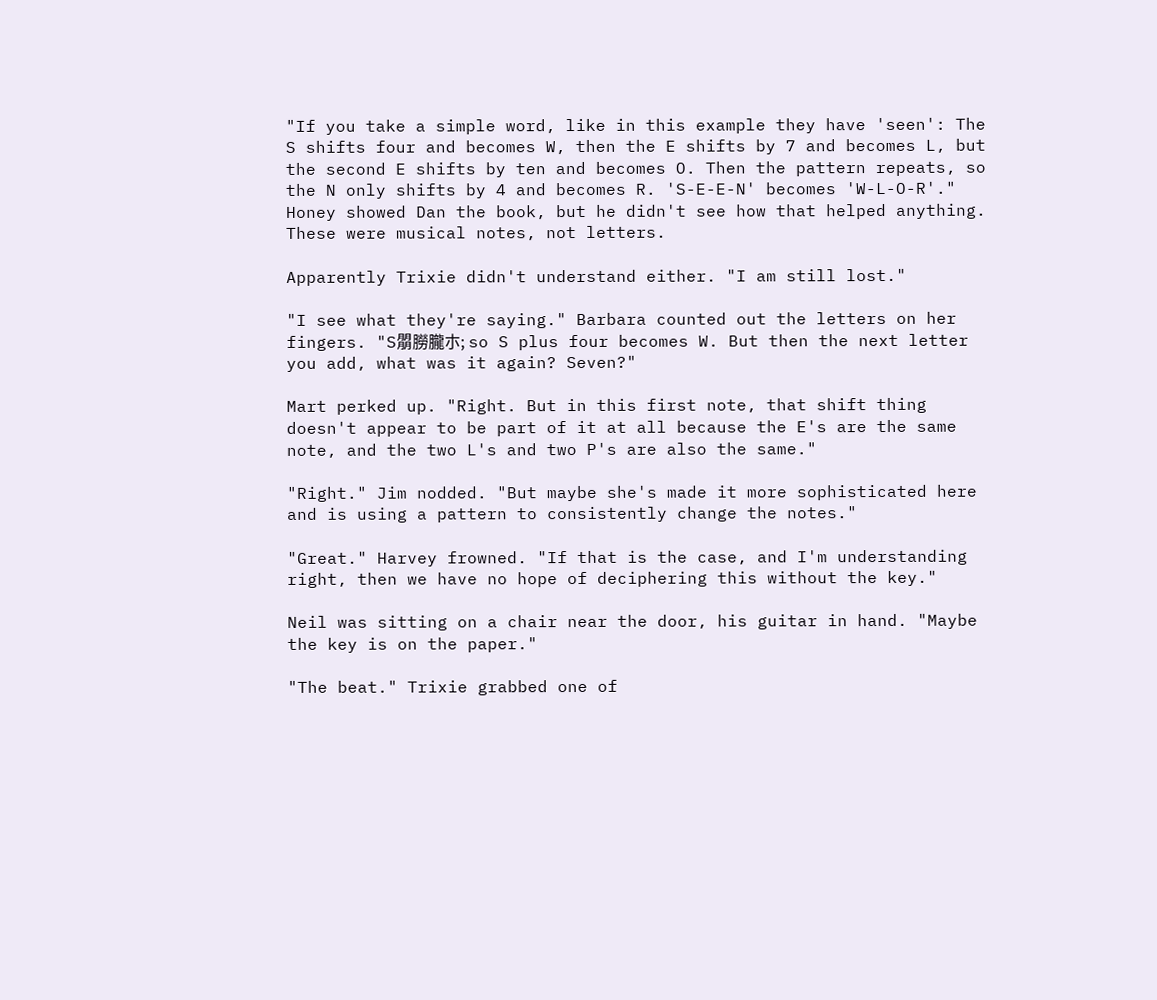"If you take a simple word, like in this example they have 'seen': The S shifts four and becomes W, then the E shifts by 7 and becomes L, but the second E shifts by ten and becomes O. Then the pattern repeats, so the N only shifts by 4 and becomes R. 'S-E-E-N' becomes 'W-L-O-R'." Honey showed Dan the book, but he didn't see how that helped anything. These were musical notes, not letters.

Apparently Trixie didn't understand either. "I am still lost."

"I see what they're saying." Barbara counted out the letters on her fingers. "S朤朥朧朩; so S plus four becomes W. But then the next letter you add, what was it again? Seven?"

Mart perked up. "Right. But in this first note, that shift thing doesn't appear to be part of it at all because the E's are the same note, and the two L's and two P's are also the same."

"Right." Jim nodded. "But maybe she's made it more sophisticated here and is using a pattern to consistently change the notes."

"Great." Harvey frowned. "If that is the case, and I'm understanding right, then we have no hope of deciphering this without the key."

Neil was sitting on a chair near the door, his guitar in hand. "Maybe the key is on the paper."

"The beat." Trixie grabbed one of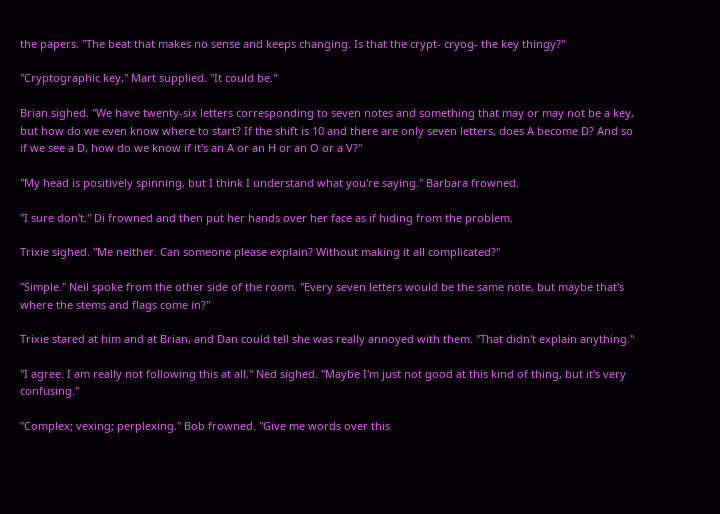the papers. "The beat that makes no sense and keeps changing. Is that the crypt- cryog- the key thingy?"

"Cryptographic key," Mart supplied. "It could be."

Brian sighed. "We have twenty-six letters corresponding to seven notes and something that may or may not be a key, but how do we even know where to start? If the shift is 10 and there are only seven letters, does A become D? And so if we see a D, how do we know if it's an A or an H or an O or a V?"

"My head is positively spinning, but I think I understand what you're saying." Barbara frowned.

"I sure don't." Di frowned and then put her hands over her face as if hiding from the problem.

Trixie sighed. "Me neither. Can someone please explain? Without making it all complicated?"

"Simple." Neil spoke from the other side of the room. "Every seven letters would be the same note, but maybe that's where the stems and flags come in?"

Trixie stared at him and at Brian, and Dan could tell she was really annoyed with them. "That didn't explain anything."

"I agree. I am really not following this at all." Ned sighed. "Maybe I'm just not good at this kind of thing, but it's very confusing."

"Complex; vexing; perplexing." Bob frowned. "Give me words over this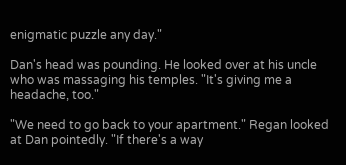enigmatic puzzle any day."

Dan's head was pounding. He looked over at his uncle who was massaging his temples. "It's giving me a headache, too."

"We need to go back to your apartment." Regan looked at Dan pointedly. "If there's a way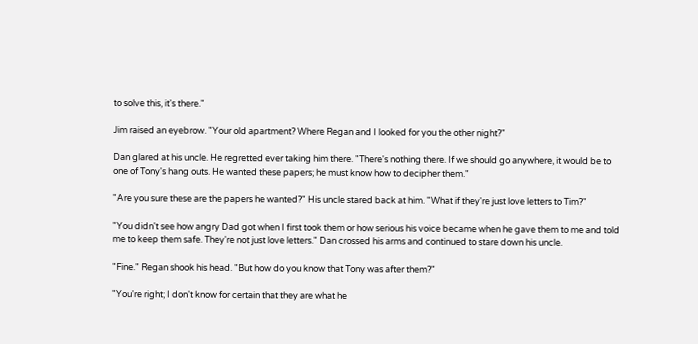to solve this, it's there."

Jim raised an eyebrow. "Your old apartment? Where Regan and I looked for you the other night?"

Dan glared at his uncle. He regretted ever taking him there. "There's nothing there. If we should go anywhere, it would be to one of Tony's hang outs. He wanted these papers; he must know how to decipher them."

"Are you sure these are the papers he wanted?" His uncle stared back at him. "What if they're just love letters to Tim?"

"You didn't see how angry Dad got when I first took them or how serious his voice became when he gave them to me and told me to keep them safe. They're not just love letters." Dan crossed his arms and continued to stare down his uncle.

"Fine." Regan shook his head. "But how do you know that Tony was after them?"

"You're right; I don't know for certain that they are what he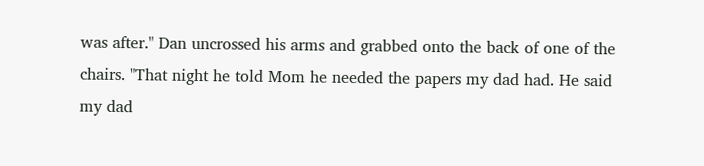was after." Dan uncrossed his arms and grabbed onto the back of one of the chairs. "That night he told Mom he needed the papers my dad had. He said my dad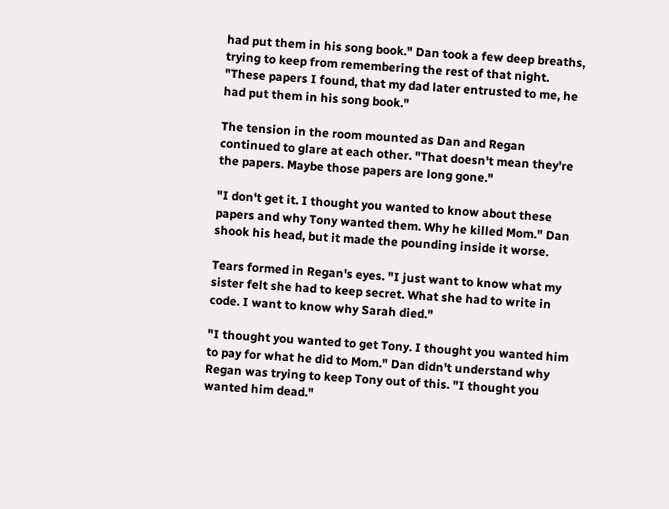had put them in his song book." Dan took a few deep breaths, trying to keep from remembering the rest of that night. "These papers I found, that my dad later entrusted to me, he had put them in his song book."

The tension in the room mounted as Dan and Regan continued to glare at each other. "That doesn't mean they're the papers. Maybe those papers are long gone."

"I don't get it. I thought you wanted to know about these papers and why Tony wanted them. Why he killed Mom." Dan shook his head, but it made the pounding inside it worse.

Tears formed in Regan's eyes. "I just want to know what my sister felt she had to keep secret. What she had to write in code. I want to know why Sarah died."

"I thought you wanted to get Tony. I thought you wanted him to pay for what he did to Mom." Dan didn't understand why Regan was trying to keep Tony out of this. "I thought you wanted him dead."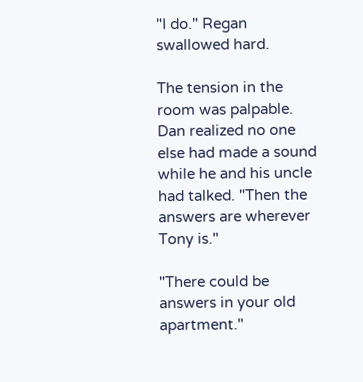"I do." Regan swallowed hard.

The tension in the room was palpable. Dan realized no one else had made a sound while he and his uncle had talked. "Then the answers are wherever Tony is."

"There could be answers in your old apartment."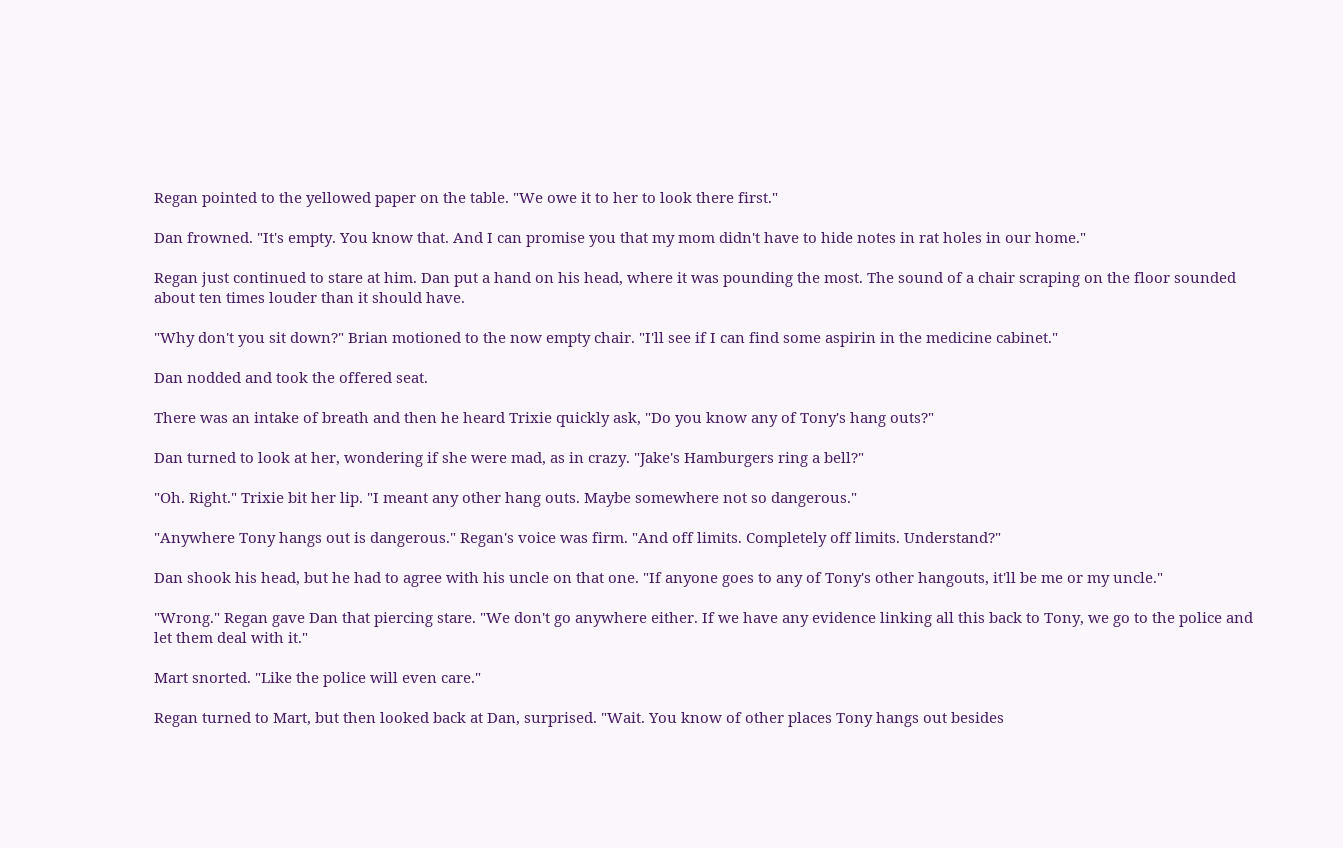Regan pointed to the yellowed paper on the table. "We owe it to her to look there first."

Dan frowned. "It's empty. You know that. And I can promise you that my mom didn't have to hide notes in rat holes in our home."

Regan just continued to stare at him. Dan put a hand on his head, where it was pounding the most. The sound of a chair scraping on the floor sounded about ten times louder than it should have.

"Why don't you sit down?" Brian motioned to the now empty chair. "I'll see if I can find some aspirin in the medicine cabinet."

Dan nodded and took the offered seat.

There was an intake of breath and then he heard Trixie quickly ask, "Do you know any of Tony's hang outs?"

Dan turned to look at her, wondering if she were mad, as in crazy. "Jake's Hamburgers ring a bell?"

"Oh. Right." Trixie bit her lip. "I meant any other hang outs. Maybe somewhere not so dangerous."

"Anywhere Tony hangs out is dangerous." Regan's voice was firm. "And off limits. Completely off limits. Understand?"

Dan shook his head, but he had to agree with his uncle on that one. "If anyone goes to any of Tony's other hangouts, it'll be me or my uncle."

"Wrong." Regan gave Dan that piercing stare. "We don't go anywhere either. If we have any evidence linking all this back to Tony, we go to the police and let them deal with it."

Mart snorted. "Like the police will even care."

Regan turned to Mart, but then looked back at Dan, surprised. "Wait. You know of other places Tony hangs out besides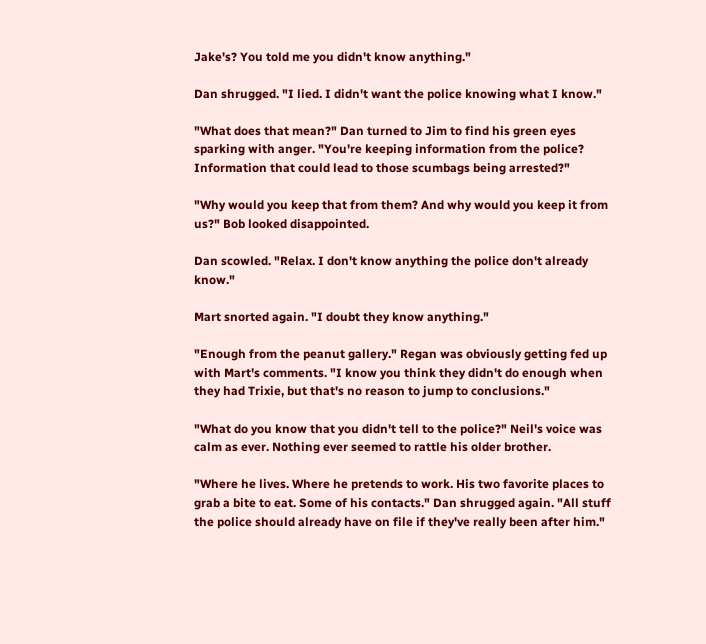Jake's? You told me you didn't know anything."

Dan shrugged. "I lied. I didn't want the police knowing what I know."

"What does that mean?" Dan turned to Jim to find his green eyes sparking with anger. "You're keeping information from the police? Information that could lead to those scumbags being arrested?"

"Why would you keep that from them? And why would you keep it from us?" Bob looked disappointed.

Dan scowled. "Relax. I don't know anything the police don't already know."

Mart snorted again. "I doubt they know anything."

"Enough from the peanut gallery." Regan was obviously getting fed up with Mart's comments. "I know you think they didn't do enough when they had Trixie, but that's no reason to jump to conclusions."

"What do you know that you didn't tell to the police?" Neil's voice was calm as ever. Nothing ever seemed to rattle his older brother.

"Where he lives. Where he pretends to work. His two favorite places to grab a bite to eat. Some of his contacts." Dan shrugged again. "All stuff the police should already have on file if they've really been after him."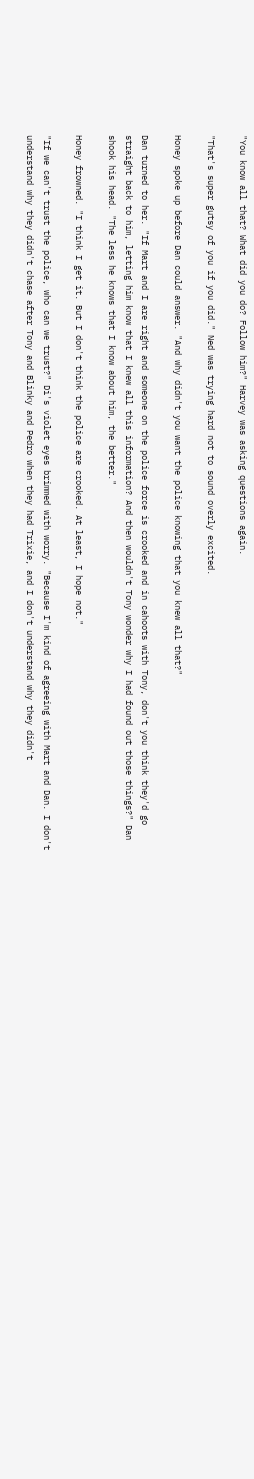"You know all that? What did you do? Follow him?" Harvey was asking questions again.

"That's super gutsy of you if you did." Ned was trying hard not to sound overly excited.

Honey spoke up before Dan could answer. "And why didn't you want the police knowing that you knew all that?"

Dan turned to her. "If Mart and I are right and someone on the police force is crooked and in cahoots with Tony, don't you think they'd go straight back to him, letting him know that I knew all this information? And then wouldn't Tony wonder why I had found out those things?" Dan shook his head. "The less he knows that I know about him, the better."

Honey frowned. "I think I get it. But I don't think the police are crooked. At least, I hope not."

"If we can't trust the police, who can we trust?" Di's violet eyes brimmed with worry. "Because I'm kind of agreeing with Mart and Dan. I don't understand why they didn't chase after Tony and Blinky and Pedro when they had Trixie, and I don't understand why they didn't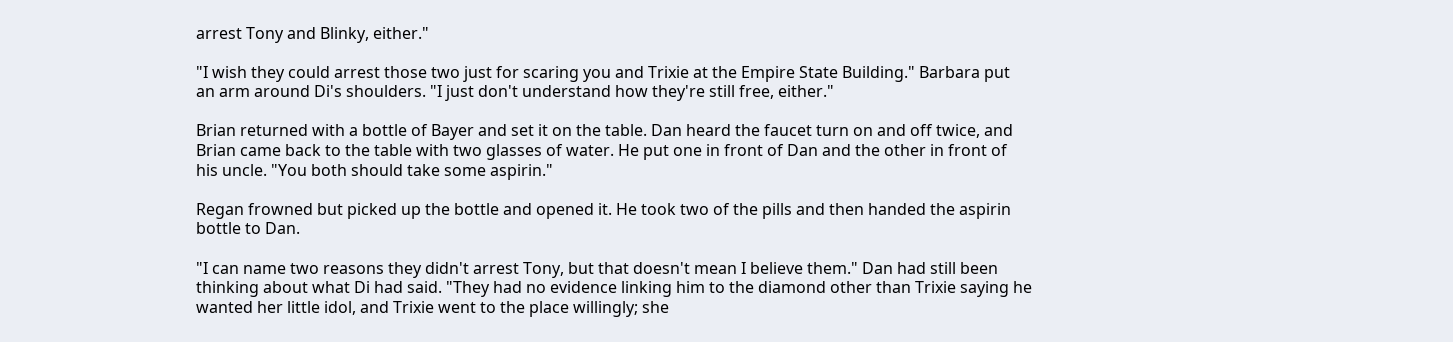arrest Tony and Blinky, either."

"I wish they could arrest those two just for scaring you and Trixie at the Empire State Building." Barbara put an arm around Di's shoulders. "I just don't understand how they're still free, either."

Brian returned with a bottle of Bayer and set it on the table. Dan heard the faucet turn on and off twice, and Brian came back to the table with two glasses of water. He put one in front of Dan and the other in front of his uncle. "You both should take some aspirin."

Regan frowned but picked up the bottle and opened it. He took two of the pills and then handed the aspirin bottle to Dan.

"I can name two reasons they didn't arrest Tony, but that doesn't mean I believe them." Dan had still been thinking about what Di had said. "They had no evidence linking him to the diamond other than Trixie saying he wanted her little idol, and Trixie went to the place willingly; she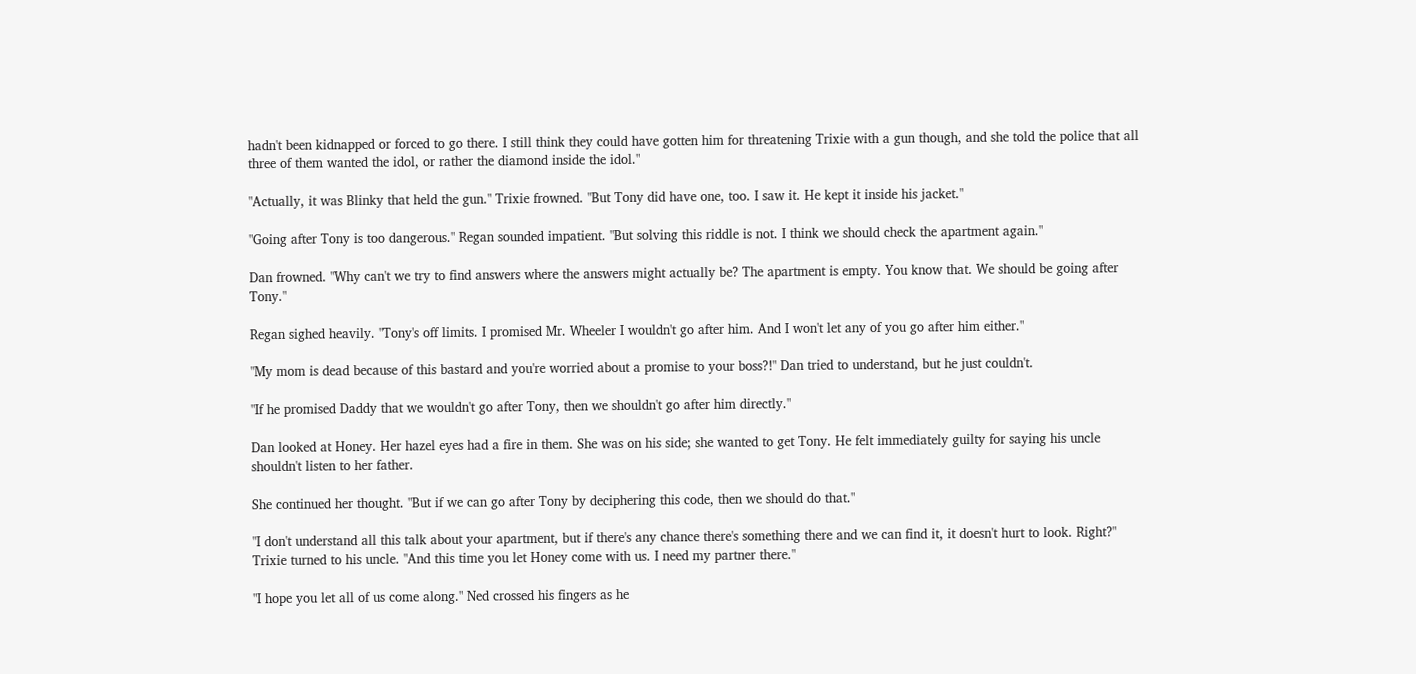hadn't been kidnapped or forced to go there. I still think they could have gotten him for threatening Trixie with a gun though, and she told the police that all three of them wanted the idol, or rather the diamond inside the idol."

"Actually, it was Blinky that held the gun." Trixie frowned. "But Tony did have one, too. I saw it. He kept it inside his jacket."

"Going after Tony is too dangerous." Regan sounded impatient. "But solving this riddle is not. I think we should check the apartment again."

Dan frowned. "Why can't we try to find answers where the answers might actually be? The apartment is empty. You know that. We should be going after Tony."

Regan sighed heavily. "Tony's off limits. I promised Mr. Wheeler I wouldn't go after him. And I won't let any of you go after him either."

"My mom is dead because of this bastard and you're worried about a promise to your boss?!" Dan tried to understand, but he just couldn't.

"If he promised Daddy that we wouldn't go after Tony, then we shouldn't go after him directly."

Dan looked at Honey. Her hazel eyes had a fire in them. She was on his side; she wanted to get Tony. He felt immediately guilty for saying his uncle shouldn't listen to her father.

She continued her thought. "But if we can go after Tony by deciphering this code, then we should do that."

"I don't understand all this talk about your apartment, but if there's any chance there's something there and we can find it, it doesn't hurt to look. Right?" Trixie turned to his uncle. "And this time you let Honey come with us. I need my partner there."

"I hope you let all of us come along." Ned crossed his fingers as he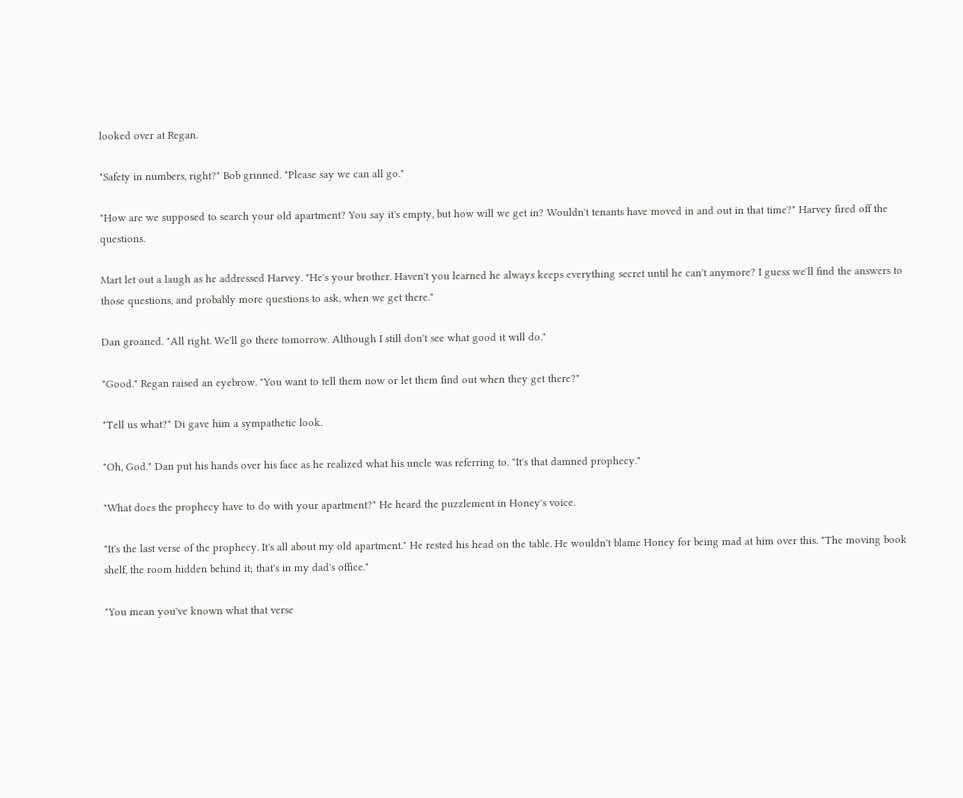looked over at Regan.

"Safety in numbers, right?" Bob grinned. "Please say we can all go."

"How are we supposed to search your old apartment? You say it's empty, but how will we get in? Wouldn't tenants have moved in and out in that time?" Harvey fired off the questions.

Mart let out a laugh as he addressed Harvey. "He's your brother. Haven't you learned he always keeps everything secret until he can't anymore? I guess we'll find the answers to those questions, and probably more questions to ask, when we get there."

Dan groaned. "All right. We'll go there tomorrow. Although I still don't see what good it will do."

"Good." Regan raised an eyebrow. "You want to tell them now or let them find out when they get there?"

"Tell us what?" Di gave him a sympathetic look.

"Oh, God." Dan put his hands over his face as he realized what his uncle was referring to. "It's that damned prophecy."

"What does the prophecy have to do with your apartment?" He heard the puzzlement in Honey's voice.

"It's the last verse of the prophecy. It's all about my old apartment." He rested his head on the table. He wouldn't blame Honey for being mad at him over this. "The moving book shelf, the room hidden behind it; that's in my dad's office."

"You mean you've known what that verse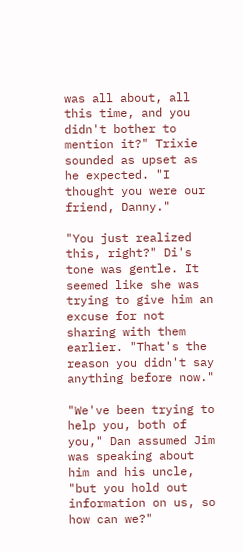was all about, all this time, and you didn't bother to mention it?" Trixie sounded as upset as he expected. "I thought you were our friend, Danny."

"You just realized this, right?" Di's tone was gentle. It seemed like she was trying to give him an excuse for not sharing with them earlier. "That's the reason you didn't say anything before now."

"We've been trying to help you, both of you," Dan assumed Jim was speaking about him and his uncle, "but you hold out information on us, so how can we?"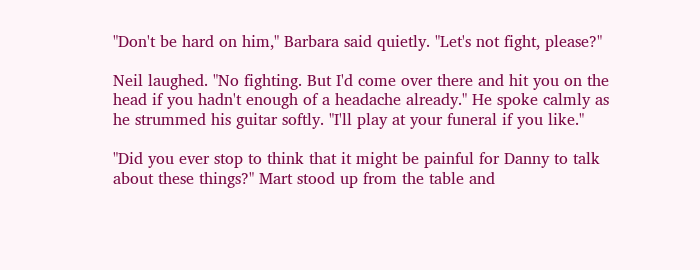"Don't be hard on him," Barbara said quietly. "Let's not fight, please?"

Neil laughed. "No fighting. But I'd come over there and hit you on the head if you hadn't enough of a headache already." He spoke calmly as he strummed his guitar softly. "I'll play at your funeral if you like."

"Did you ever stop to think that it might be painful for Danny to talk about these things?" Mart stood up from the table and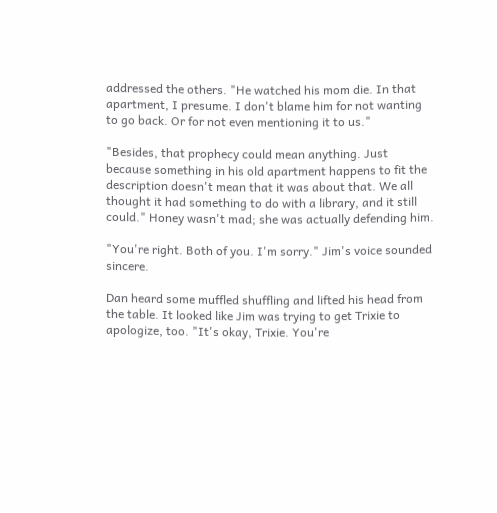addressed the others. "He watched his mom die. In that apartment, I presume. I don't blame him for not wanting to go back. Or for not even mentioning it to us."

"Besides, that prophecy could mean anything. Just because something in his old apartment happens to fit the description doesn't mean that it was about that. We all thought it had something to do with a library, and it still could." Honey wasn't mad; she was actually defending him.

"You're right. Both of you. I'm sorry." Jim's voice sounded sincere.

Dan heard some muffled shuffling and lifted his head from the table. It looked like Jim was trying to get Trixie to apologize, too. "It's okay, Trixie. You're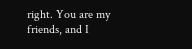right. You are my friends, and I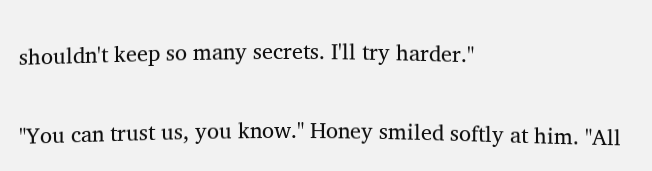shouldn't keep so many secrets. I'll try harder."

"You can trust us, you know." Honey smiled softly at him. "All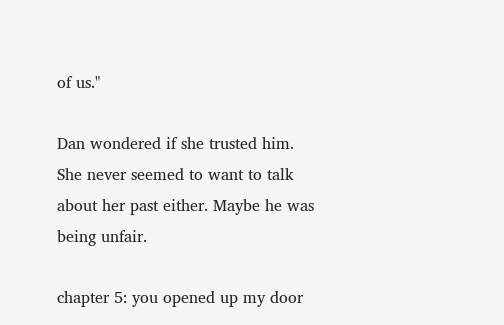of us."

Dan wondered if she trusted him. She never seemed to want to talk about her past either. Maybe he was being unfair.

chapter 5: you opened up my door